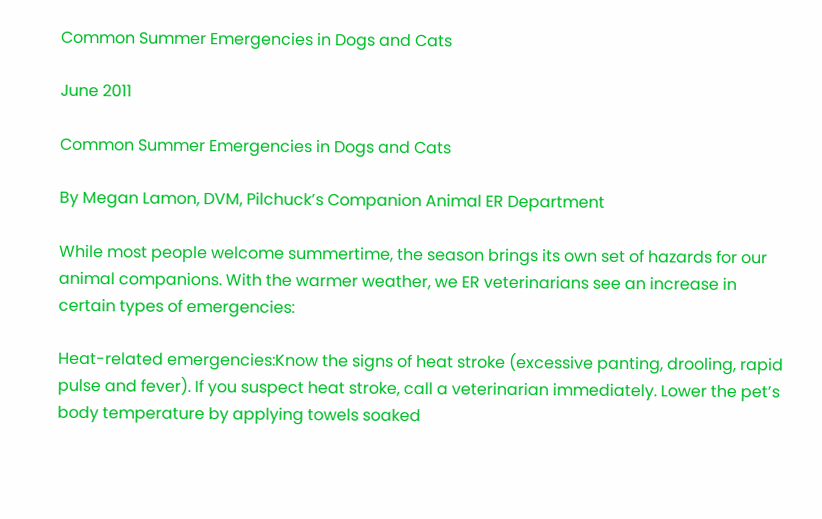Common Summer Emergencies in Dogs and Cats

June 2011

Common Summer Emergencies in Dogs and Cats

By Megan Lamon, DVM, Pilchuck’s Companion Animal ER Department

While most people welcome summertime, the season brings its own set of hazards for our animal companions. With the warmer weather, we ER veterinarians see an increase in certain types of emergencies:

Heat-related emergencies:Know the signs of heat stroke (excessive panting, drooling, rapid pulse and fever). If you suspect heat stroke, call a veterinarian immediately. Lower the pet’s body temperature by applying towels soaked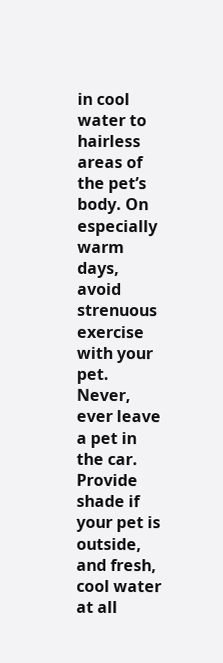in cool water to hairless areas of the pet’s body. On especially warm days, avoid strenuous exercise with your pet. Never, ever leave a pet in the car. Provide shade if your pet is outside, and fresh, cool water at all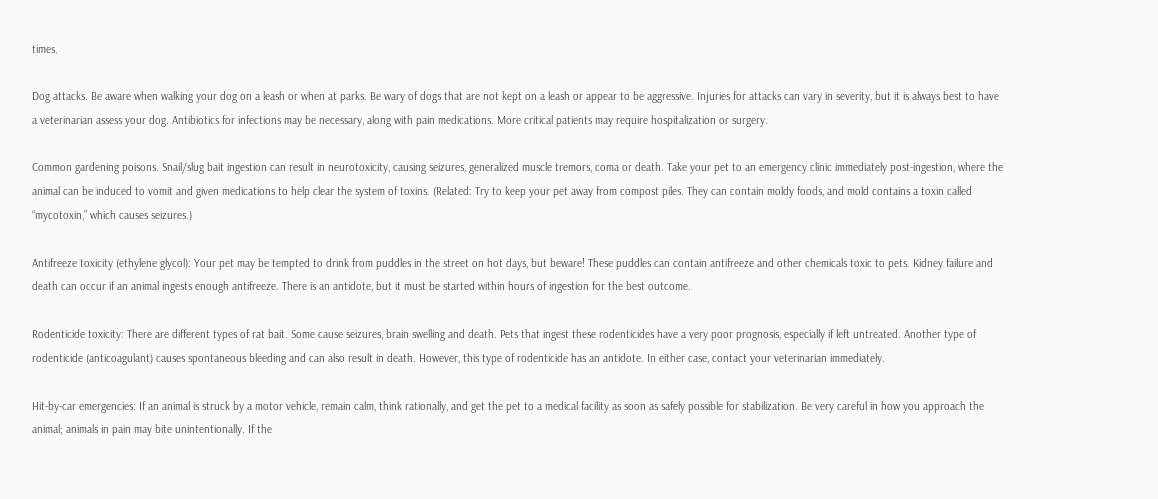times.

Dog attacks. Be aware when walking your dog on a leash or when at parks. Be wary of dogs that are not kept on a leash or appear to be aggressive. Injuries for attacks can vary in severity, but it is always best to have a veterinarian assess your dog. Antibiotics for infections may be necessary, along with pain medications. More critical patients may require hospitalization or surgery.

Common gardening poisons. Snail/slug bait ingestion can result in neurotoxicity, causing seizures, generalized muscle tremors, coma or death. Take your pet to an emergency clinic immediately post-ingestion, where the animal can be induced to vomit and given medications to help clear the system of toxins. (Related: Try to keep your pet away from compost piles. They can contain moldy foods, and mold contains a toxin called “mycotoxin,” which causes seizures.)

Antifreeze toxicity (ethylene glycol): Your pet may be tempted to drink from puddles in the street on hot days, but beware! These puddles can contain antifreeze and other chemicals toxic to pets. Kidney failure and death can occur if an animal ingests enough antifreeze. There is an antidote, but it must be started within hours of ingestion for the best outcome.

Rodenticide toxicity: There are different types of rat bait. Some cause seizures, brain swelling and death. Pets that ingest these rodenticides have a very poor prognosis, especially if left untreated. Another type of rodenticide (anticoagulant) causes spontaneous bleeding and can also result in death. However, this type of rodenticide has an antidote. In either case, contact your veterinarian immediately.

Hit-by-car emergencies: If an animal is struck by a motor vehicle, remain calm, think rationally, and get the pet to a medical facility as soon as safely possible for stabilization. Be very careful in how you approach the animal; animals in pain may bite unintentionally. If the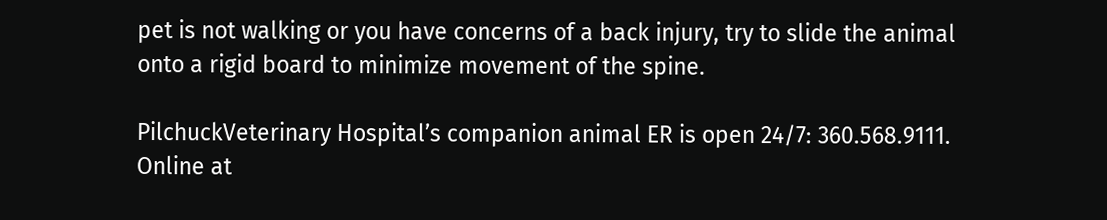pet is not walking or you have concerns of a back injury, try to slide the animal onto a rigid board to minimize movement of the spine.

PilchuckVeterinary Hospital’s companion animal ER is open 24/7: 360.568.9111. Online at